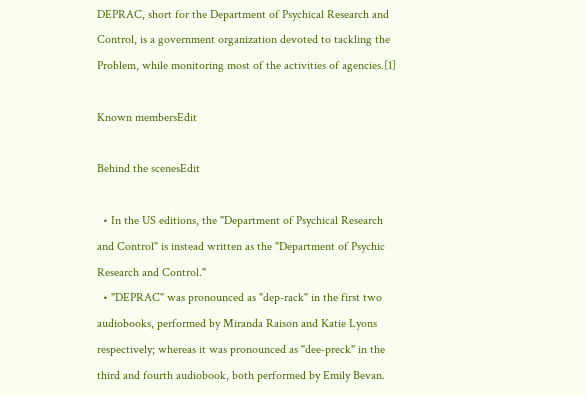DEPRAC, short for the Department of Psychical Research and Control, is a government organization devoted to tackling the Problem, while monitoring most of the activities of agencies.[1]

Known membersEdit

Behind the scenesEdit

  • In the US editions, the "Department of Psychical Research and Control" is instead written as the "Department of Psychic Research and Control."
  • "DEPRAC" was pronounced as "dep-rack" in the first two audiobooks, performed by Miranda Raison and Katie Lyons respectively; whereas it was pronounced as "dee-preck" in the third and fourth audiobook, both performed by Emily Bevan.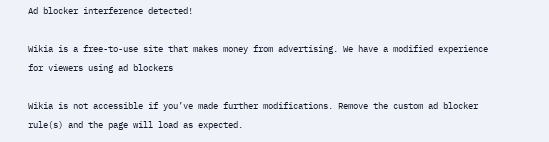Ad blocker interference detected!

Wikia is a free-to-use site that makes money from advertising. We have a modified experience for viewers using ad blockers

Wikia is not accessible if you’ve made further modifications. Remove the custom ad blocker rule(s) and the page will load as expected.